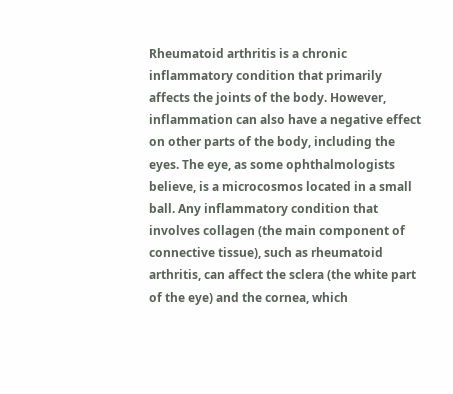Rheumatoid arthritis is a chronic inflammatory condition that primarily affects the joints of the body. However, inflammation can also have a negative effect on other parts of the body, including the eyes. The eye, as some ophthalmologists believe, is a microcosmos located in a small ball. Any inflammatory condition that involves collagen (the main component of connective tissue), such as rheumatoid arthritis, can affect the sclera (the white part of the eye) and the cornea, which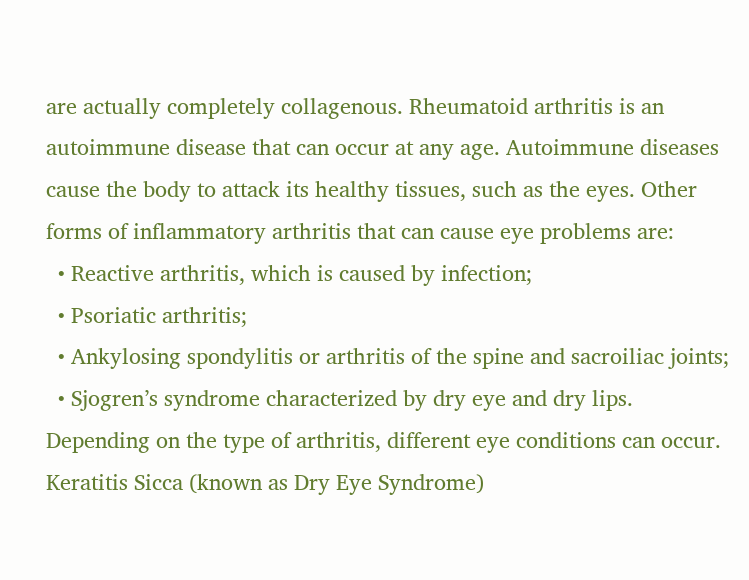are actually completely collagenous. Rheumatoid arthritis is an autoimmune disease that can occur at any age. Autoimmune diseases cause the body to attack its healthy tissues, such as the eyes. Other forms of inflammatory arthritis that can cause eye problems are:
  • Reactive arthritis, which is caused by infection;
  • Psoriatic arthritis;
  • Ankylosing spondylitis or arthritis of the spine and sacroiliac joints;
  • Sjogren’s syndrome characterized by dry eye and dry lips.
Depending on the type of arthritis, different eye conditions can occur. Keratitis Sicca (known as Dry Eye Syndrome)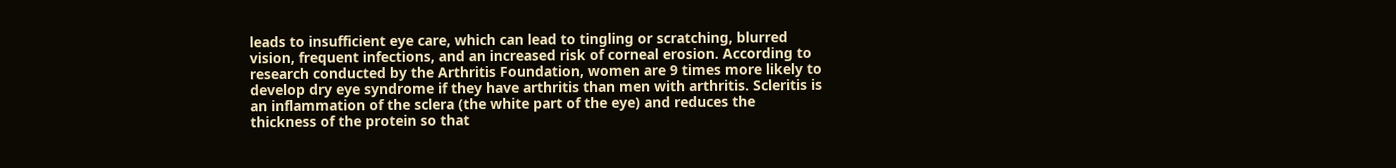leads to insufficient eye care, which can lead to tingling or scratching, blurred vision, frequent infections, and an increased risk of corneal erosion. According to research conducted by the Arthritis Foundation, women are 9 times more likely to develop dry eye syndrome if they have arthritis than men with arthritis. Scleritis is an inflammation of the sclera (the white part of the eye) and reduces the thickness of the protein so that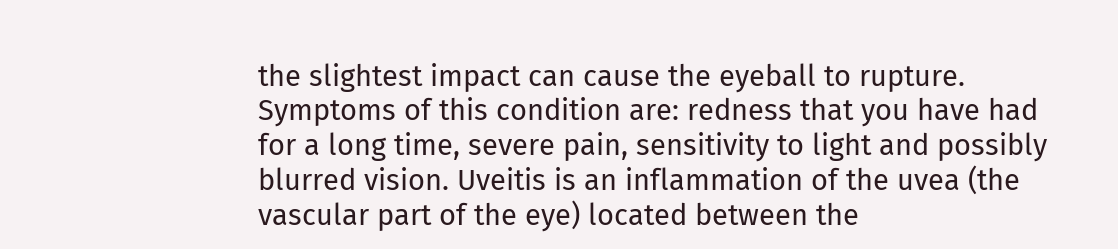the slightest impact can cause the eyeball to rupture. Symptoms of this condition are: redness that you have had for a long time, severe pain, sensitivity to light and possibly blurred vision. Uveitis is an inflammation of the uvea (the vascular part of the eye) located between the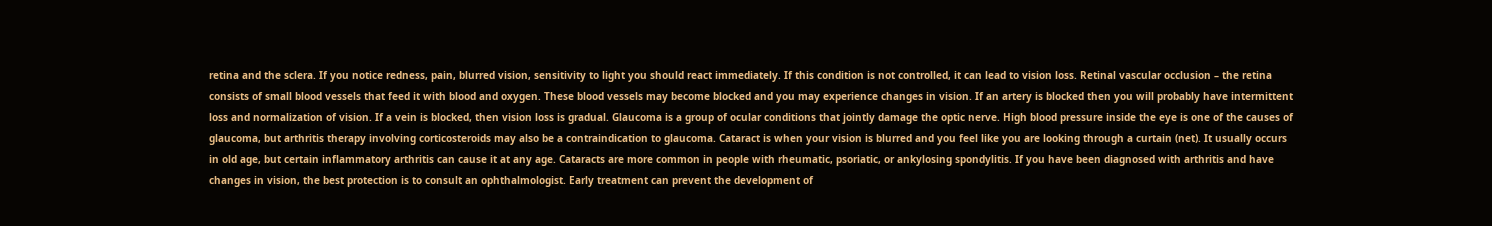retina and the sclera. If you notice redness, pain, blurred vision, sensitivity to light you should react immediately. If this condition is not controlled, it can lead to vision loss. Retinal vascular occlusion – the retina consists of small blood vessels that feed it with blood and oxygen. These blood vessels may become blocked and you may experience changes in vision. If an artery is blocked then you will probably have intermittent loss and normalization of vision. If a vein is blocked, then vision loss is gradual. Glaucoma is a group of ocular conditions that jointly damage the optic nerve. High blood pressure inside the eye is one of the causes of glaucoma, but arthritis therapy involving corticosteroids may also be a contraindication to glaucoma. Cataract is when your vision is blurred and you feel like you are looking through a curtain (net). It usually occurs in old age, but certain inflammatory arthritis can cause it at any age. Cataracts are more common in people with rheumatic, psoriatic, or ankylosing spondylitis. If you have been diagnosed with arthritis and have changes in vision, the best protection is to consult an ophthalmologist. Early treatment can prevent the development of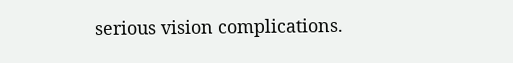serious vision complications.